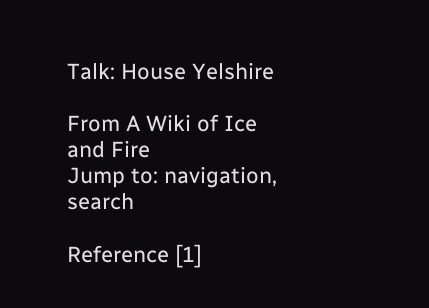Talk: House Yelshire

From A Wiki of Ice and Fire
Jump to: navigation, search

Reference [1]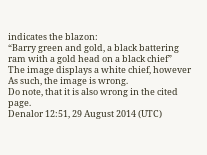indicates the blazon:
“Barry green and gold, a black battering ram with a gold head on a black chief”
The image displays a white chief, however
As such, the image is wrong.
Do note, that it is also wrong in the cited page.
Denalor 12:51, 29 August 2014 (UTC)